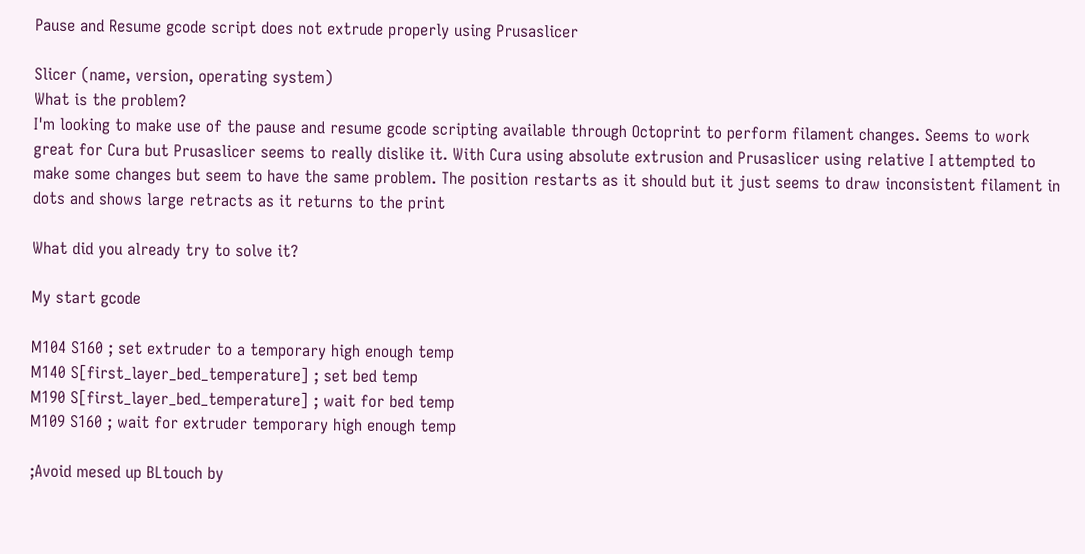Pause and Resume gcode script does not extrude properly using Prusaslicer

Slicer (name, version, operating system)
What is the problem?
I'm looking to make use of the pause and resume gcode scripting available through Octoprint to perform filament changes. Seems to work great for Cura but Prusaslicer seems to really dislike it. With Cura using absolute extrusion and Prusaslicer using relative I attempted to make some changes but seem to have the same problem. The position restarts as it should but it just seems to draw inconsistent filament in dots and shows large retracts as it returns to the print

What did you already try to solve it?

My start gcode

M104 S160 ; set extruder to a temporary high enough temp
M140 S[first_layer_bed_temperature] ; set bed temp
M190 S[first_layer_bed_temperature] ; wait for bed temp
M109 S160 ; wait for extruder temporary high enough temp

;Avoid mesed up BLtouch by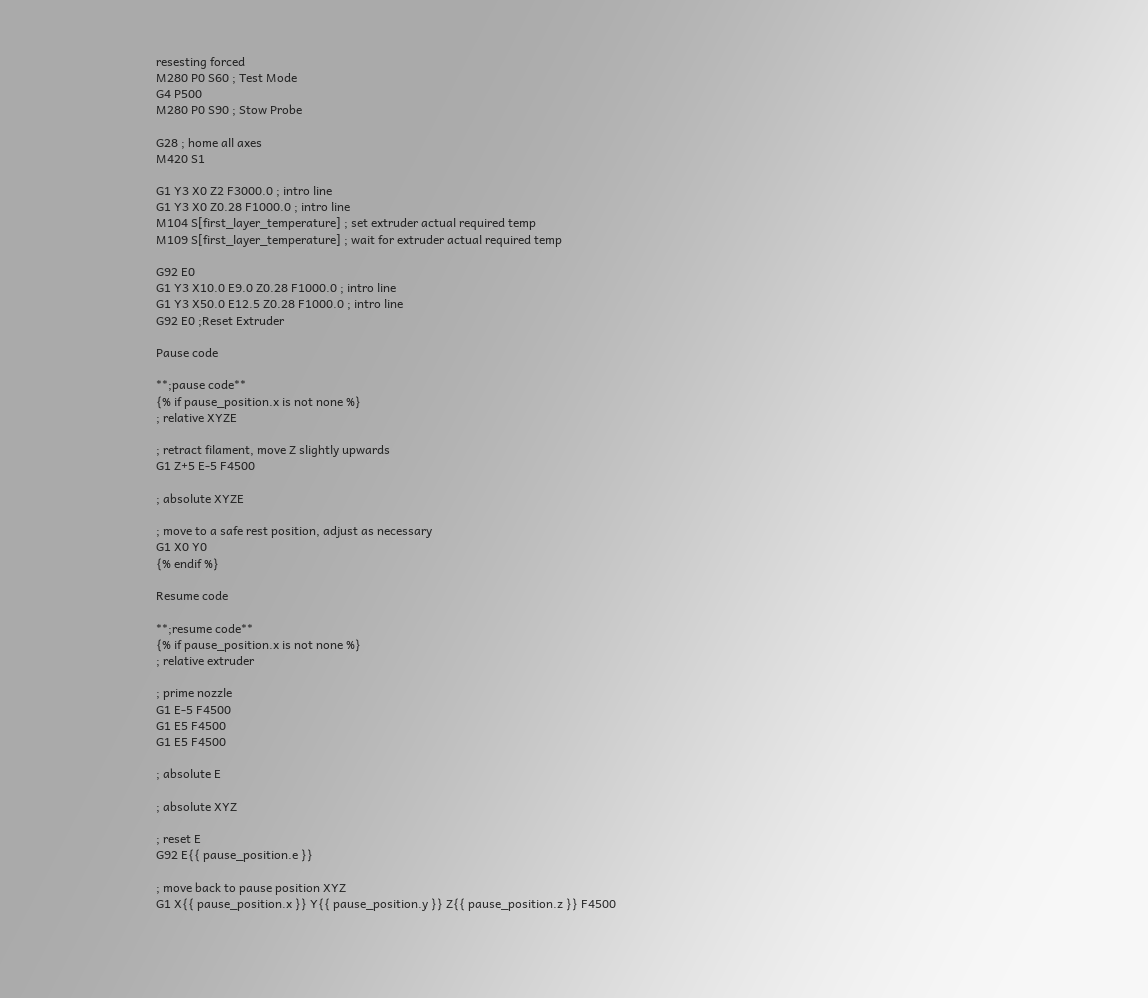resesting forced
M280 P0 S60 ; Test Mode
G4 P500
M280 P0 S90 ; Stow Probe

G28 ; home all axes
M420 S1

G1 Y3 X0 Z2 F3000.0 ; intro line
G1 Y3 X0 Z0.28 F1000.0 ; intro line
M104 S[first_layer_temperature] ; set extruder actual required temp
M109 S[first_layer_temperature] ; wait for extruder actual required temp

G92 E0
G1 Y3 X10.0 E9.0 Z0.28 F1000.0 ; intro line
G1 Y3 X50.0 E12.5 Z0.28 F1000.0 ; intro line
G92 E0 ;Reset Extruder

Pause code

**;pause code**
{% if pause_position.x is not none %}
; relative XYZE

; retract filament, move Z slightly upwards
G1 Z+5 E-5 F4500

; absolute XYZE

; move to a safe rest position, adjust as necessary
G1 X0 Y0
{% endif %}

Resume code

**;resume code**
{% if pause_position.x is not none %}
; relative extruder

; prime nozzle
G1 E-5 F4500
G1 E5 F4500
G1 E5 F4500

; absolute E

; absolute XYZ

; reset E
G92 E{{ pause_position.e }}

; move back to pause position XYZ
G1 X{{ pause_position.x }} Y{{ pause_position.y }} Z{{ pause_position.z }} F4500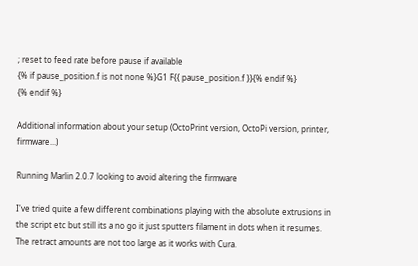; reset to feed rate before pause if available
{% if pause_position.f is not none %}G1 F{{ pause_position.f }}{% endif %}
{% endif %}

Additional information about your setup (OctoPrint version, OctoPi version, printer, firmware...)

Running Marlin 2.0.7 looking to avoid altering the firmware

I've tried quite a few different combinations playing with the absolute extrusions in the script etc but still its a no go it just sputters filament in dots when it resumes. The retract amounts are not too large as it works with Cura.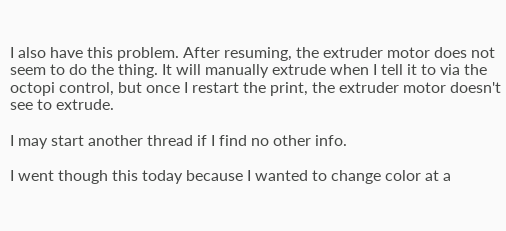I also have this problem. After resuming, the extruder motor does not seem to do the thing. It will manually extrude when I tell it to via the octopi control, but once I restart the print, the extruder motor doesn't see to extrude.

I may start another thread if I find no other info.

I went though this today because I wanted to change color at a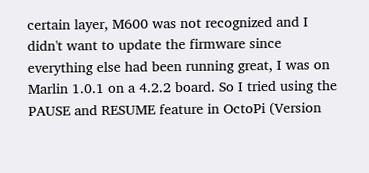certain layer, M600 was not recognized and I didn't want to update the firmware since everything else had been running great, I was on Marlin 1.0.1 on a 4.2.2 board. So I tried using the PAUSE and RESUME feature in OctoPi (Version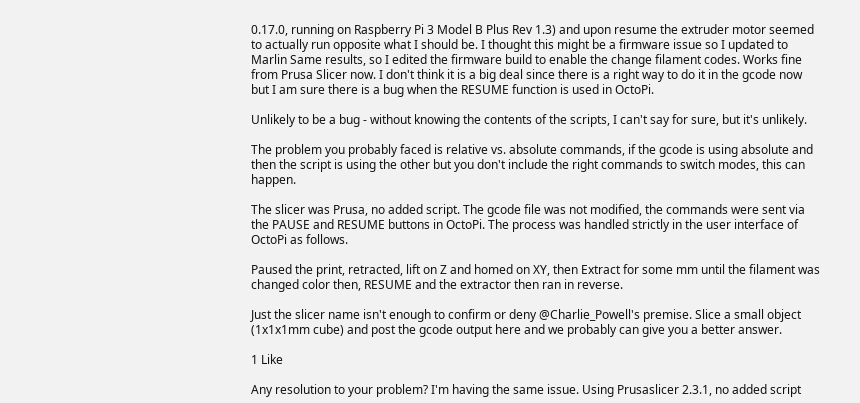0.17.0, running on Raspberry Pi 3 Model B Plus Rev 1.3) and upon resume the extruder motor seemed to actually run opposite what I should be. I thought this might be a firmware issue so I updated to Marlin Same results, so I edited the firmware build to enable the change filament codes. Works fine from Prusa Slicer now. I don't think it is a big deal since there is a right way to do it in the gcode now but I am sure there is a bug when the RESUME function is used in OctoPi.

Unlikely to be a bug - without knowing the contents of the scripts, I can't say for sure, but it's unlikely.

The problem you probably faced is relative vs. absolute commands, if the gcode is using absolute and then the script is using the other but you don't include the right commands to switch modes, this can happen.

The slicer was Prusa, no added script. The gcode file was not modified, the commands were sent via the PAUSE and RESUME buttons in OctoPi. The process was handled strictly in the user interface of OctoPi as follows.

Paused the print, retracted, lift on Z and homed on XY, then Extract for some mm until the filament was changed color then, RESUME and the extractor then ran in reverse.

Just the slicer name isn't enough to confirm or deny @Charlie_Powell's premise. Slice a small object (1x1x1mm cube) and post the gcode output here and we probably can give you a better answer.

1 Like

Any resolution to your problem? I'm having the same issue. Using Prusaslicer 2.3.1, no added script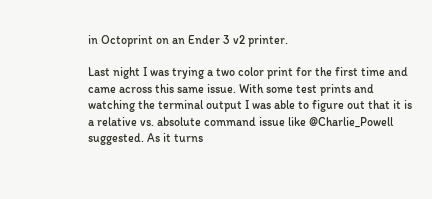in Octoprint on an Ender 3 v2 printer.

Last night I was trying a two color print for the first time and came across this same issue. With some test prints and watching the terminal output I was able to figure out that it is a relative vs. absolute command issue like @Charlie_Powell suggested. As it turns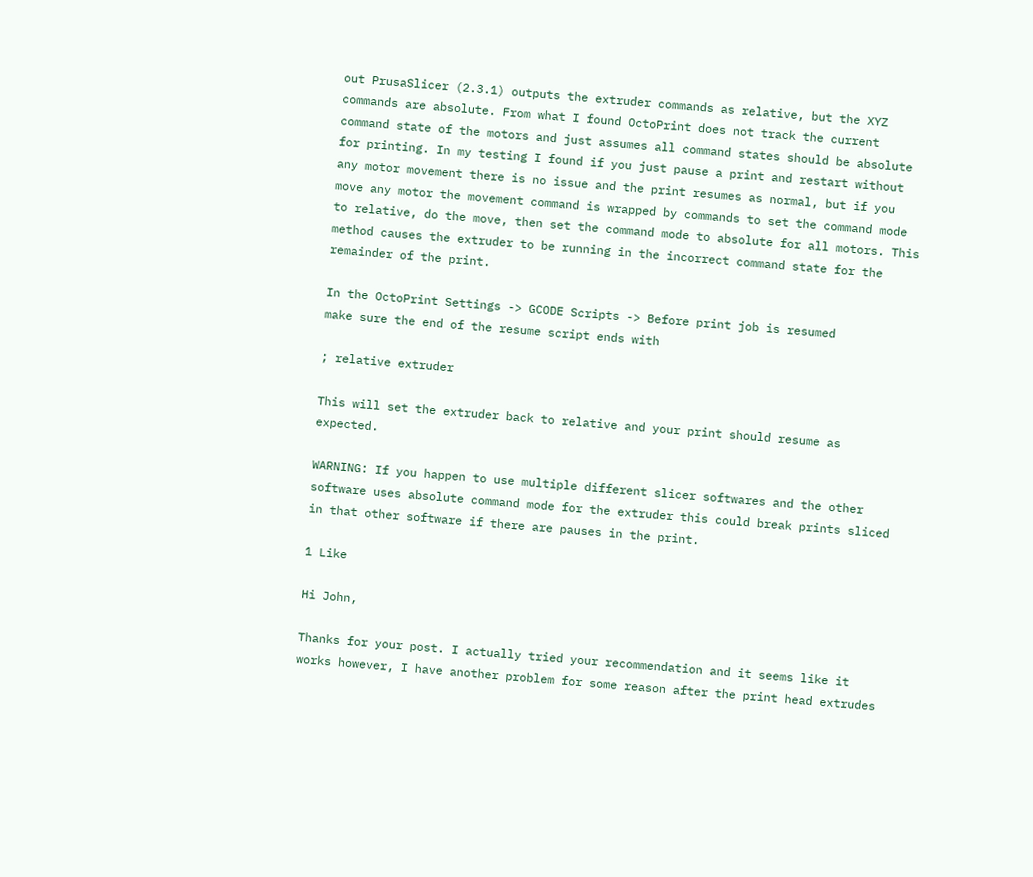out PrusaSlicer (2.3.1) outputs the extruder commands as relative, but the XYZ commands are absolute. From what I found OctoPrint does not track the current command state of the motors and just assumes all command states should be absolute for printing. In my testing I found if you just pause a print and restart without any motor movement there is no issue and the print resumes as normal, but if you move any motor the movement command is wrapped by commands to set the command mode to relative, do the move, then set the command mode to absolute for all motors. This method causes the extruder to be running in the incorrect command state for the remainder of the print.

In the OctoPrint Settings -> GCODE Scripts -> Before print job is resumed
make sure the end of the resume script ends with

; relative extruder

This will set the extruder back to relative and your print should resume as expected.

WARNING: If you happen to use multiple different slicer softwares and the other software uses absolute command mode for the extruder this could break prints sliced in that other software if there are pauses in the print.

1 Like

Hi John,

Thanks for your post. I actually tried your recommendation and it seems like it works however, I have another problem for some reason after the print head extrudes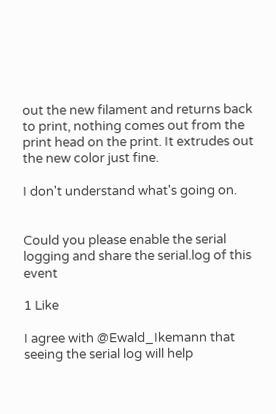out the new filament and returns back to print, nothing comes out from the print head on the print. It extrudes out the new color just fine.

I don't understand what's going on.


Could you please enable the serial logging and share the serial.log of this event

1 Like

I agree with @Ewald_Ikemann that seeing the serial log will help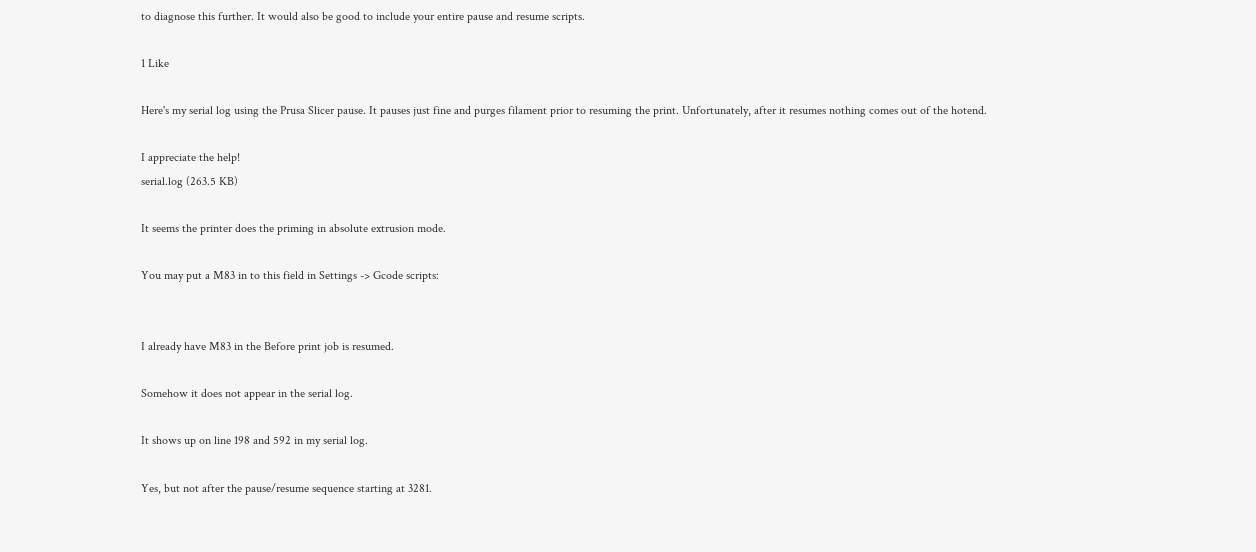to diagnose this further. It would also be good to include your entire pause and resume scripts.

1 Like

Here's my serial log using the Prusa Slicer pause. It pauses just fine and purges filament prior to resuming the print. Unfortunately, after it resumes nothing comes out of the hotend.

I appreciate the help!
serial.log (263.5 KB)

It seems the printer does the priming in absolute extrusion mode.

You may put a M83 in to this field in Settings -> Gcode scripts:


I already have M83 in the Before print job is resumed.

Somehow it does not appear in the serial log.

It shows up on line 198 and 592 in my serial log.

Yes, but not after the pause/resume sequence starting at 3281.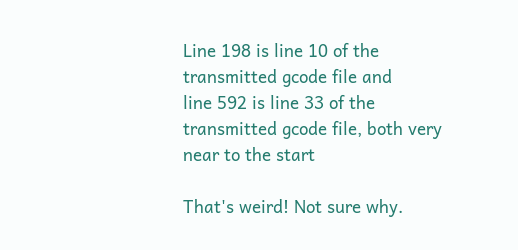Line 198 is line 10 of the transmitted gcode file and
line 592 is line 33 of the transmitted gcode file, both very near to the start

That's weird! Not sure why.